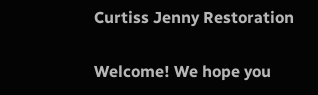Curtiss Jenny Restoration

Welcome! We hope you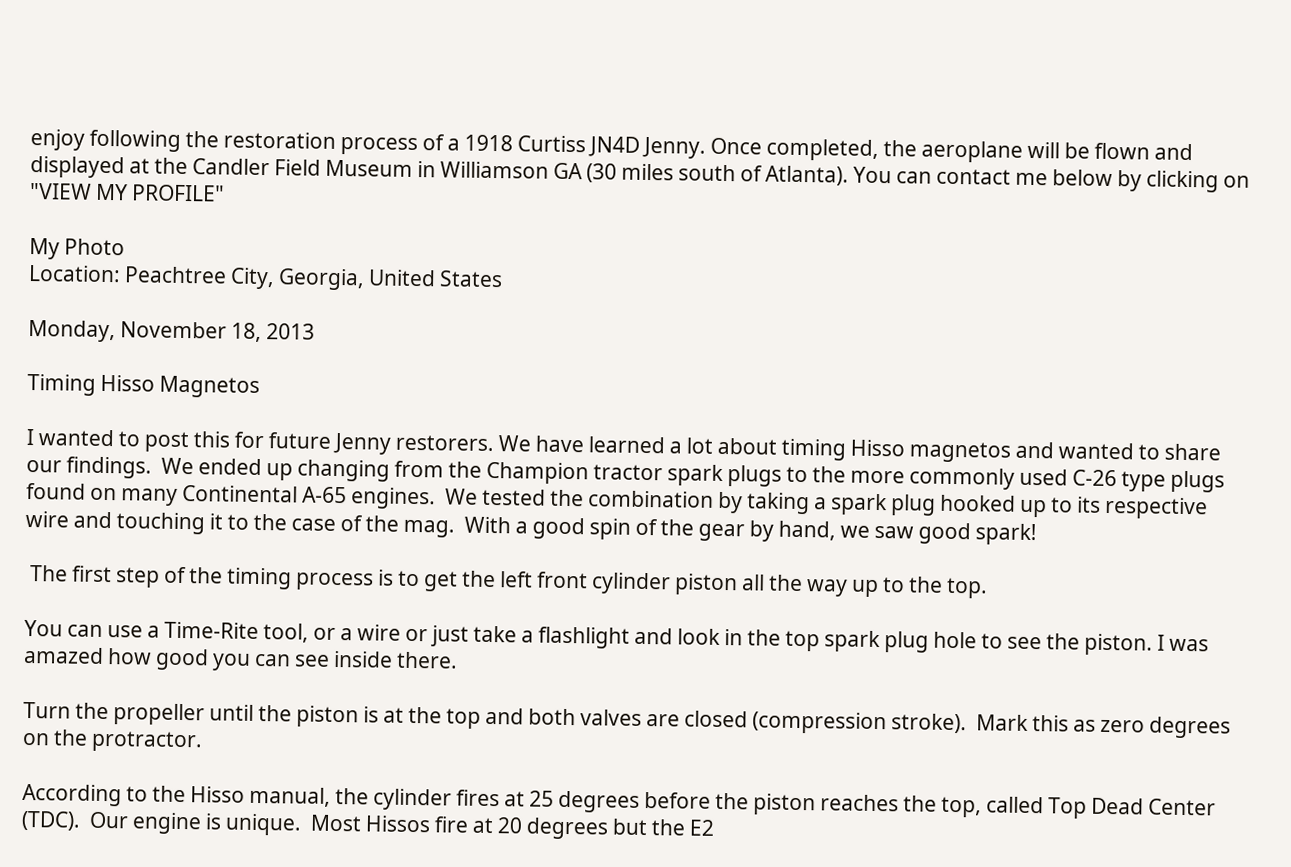enjoy following the restoration process of a 1918 Curtiss JN4D Jenny. Once completed, the aeroplane will be flown and displayed at the Candler Field Museum in Williamson GA (30 miles south of Atlanta). You can contact me below by clicking on "VIEW MY PROFILE"

My Photo
Location: Peachtree City, Georgia, United States

Monday, November 18, 2013

Timing Hisso Magnetos

I wanted to post this for future Jenny restorers. We have learned a lot about timing Hisso magnetos and wanted to share our findings.  We ended up changing from the Champion tractor spark plugs to the more commonly used C-26 type plugs found on many Continental A-65 engines.  We tested the combination by taking a spark plug hooked up to its respective wire and touching it to the case of the mag.  With a good spin of the gear by hand, we saw good spark!

 The first step of the timing process is to get the left front cylinder piston all the way up to the top.

You can use a Time-Rite tool, or a wire or just take a flashlight and look in the top spark plug hole to see the piston. I was amazed how good you can see inside there.

Turn the propeller until the piston is at the top and both valves are closed (compression stroke).  Mark this as zero degrees on the protractor.

According to the Hisso manual, the cylinder fires at 25 degrees before the piston reaches the top, called Top Dead Center (TDC).  Our engine is unique.  Most Hissos fire at 20 degrees but the E2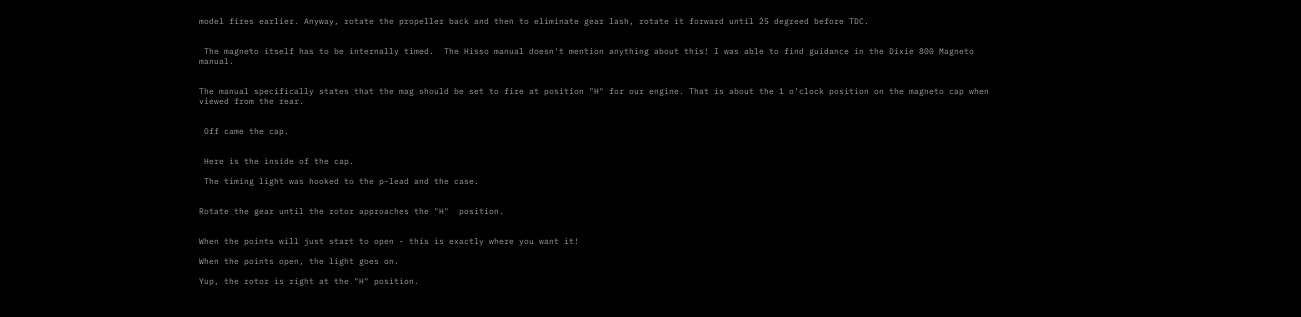model fires earlier. Anyway, rotate the propeller back and then to eliminate gear lash, rotate it forward until 25 degreed before TDC.


 The magneto itself has to be internally timed.  The Hisso manual doesn't mention anything about this! I was able to find guidance in the Dixie 800 Magneto manual.


The manual specifically states that the mag should be set to fire at position "H" for our engine. That is about the 1 o'clock position on the magneto cap when viewed from the rear.


 Off came the cap.


 Here is the inside of the cap.

 The timing light was hooked to the p-lead and the case.


Rotate the gear until the rotor approaches the "H"  position.


When the points will just start to open - this is exactly where you want it!

When the points open, the light goes on.

Yup, the rotor is right at the "H" position.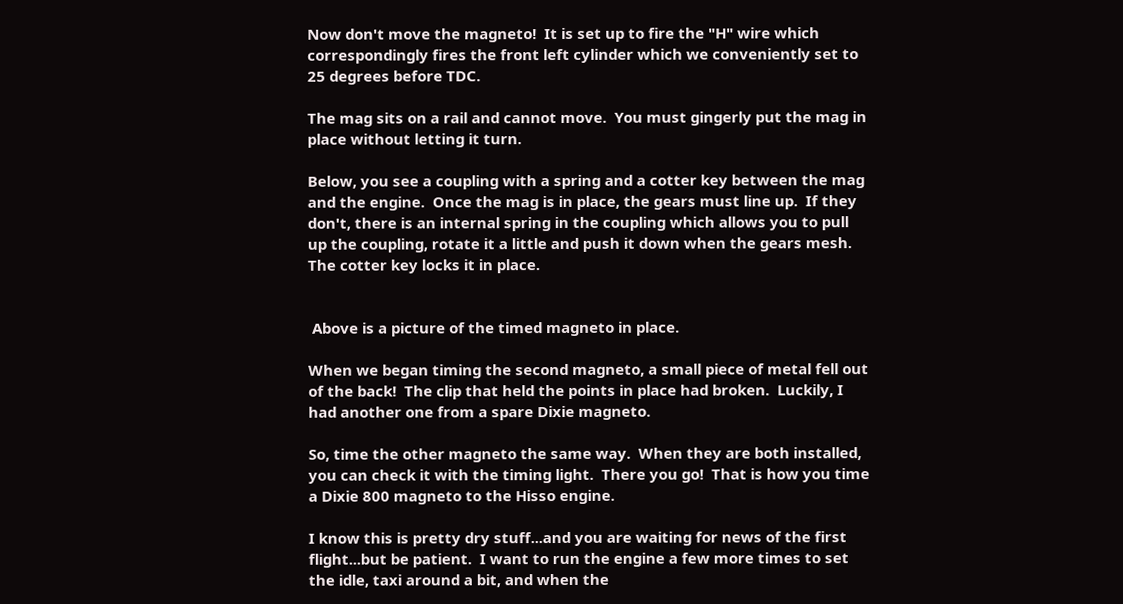Now don't move the magneto!  It is set up to fire the "H" wire which correspondingly fires the front left cylinder which we conveniently set to 25 degrees before TDC.

The mag sits on a rail and cannot move.  You must gingerly put the mag in place without letting it turn.

Below, you see a coupling with a spring and a cotter key between the mag and the engine.  Once the mag is in place, the gears must line up.  If they don't, there is an internal spring in the coupling which allows you to pull up the coupling, rotate it a little and push it down when the gears mesh.  The cotter key locks it in place.


 Above is a picture of the timed magneto in place.

When we began timing the second magneto, a small piece of metal fell out of the back!  The clip that held the points in place had broken.  Luckily, I had another one from a spare Dixie magneto.

So, time the other magneto the same way.  When they are both installed, you can check it with the timing light.  There you go!  That is how you time a Dixie 800 magneto to the Hisso engine.

I know this is pretty dry stuff...and you are waiting for news of the first flight...but be patient.  I want to run the engine a few more times to set the idle, taxi around a bit, and when the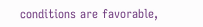conditions are favorable,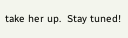take her up.  Stay tuned!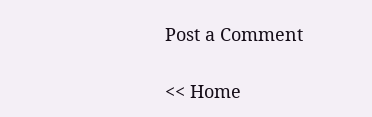Post a Comment

<< Home